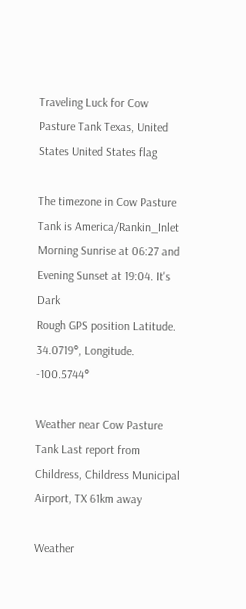Traveling Luck for Cow Pasture Tank Texas, United States United States flag

The timezone in Cow Pasture Tank is America/Rankin_Inlet
Morning Sunrise at 06:27 and Evening Sunset at 19:04. It's Dark
Rough GPS position Latitude. 34.0719°, Longitude. -100.5744°

Weather near Cow Pasture Tank Last report from Childress, Childress Municipal Airport, TX 61km away

Weather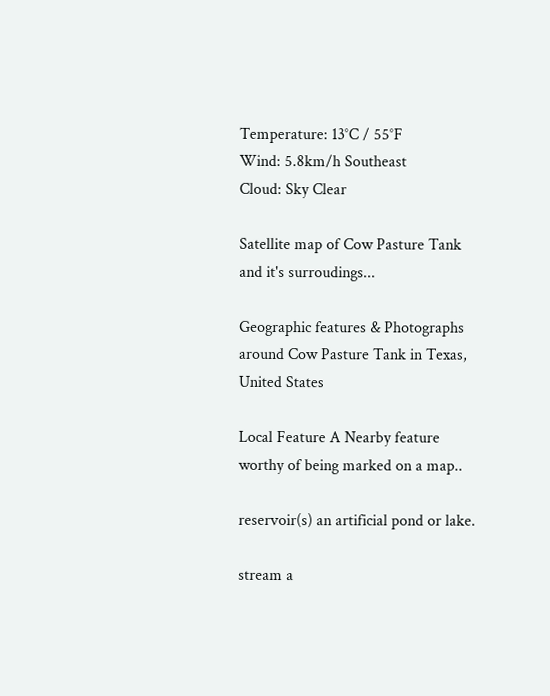Temperature: 13°C / 55°F
Wind: 5.8km/h Southeast
Cloud: Sky Clear

Satellite map of Cow Pasture Tank and it's surroudings...

Geographic features & Photographs around Cow Pasture Tank in Texas, United States

Local Feature A Nearby feature worthy of being marked on a map..

reservoir(s) an artificial pond or lake.

stream a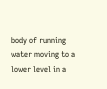body of running water moving to a lower level in a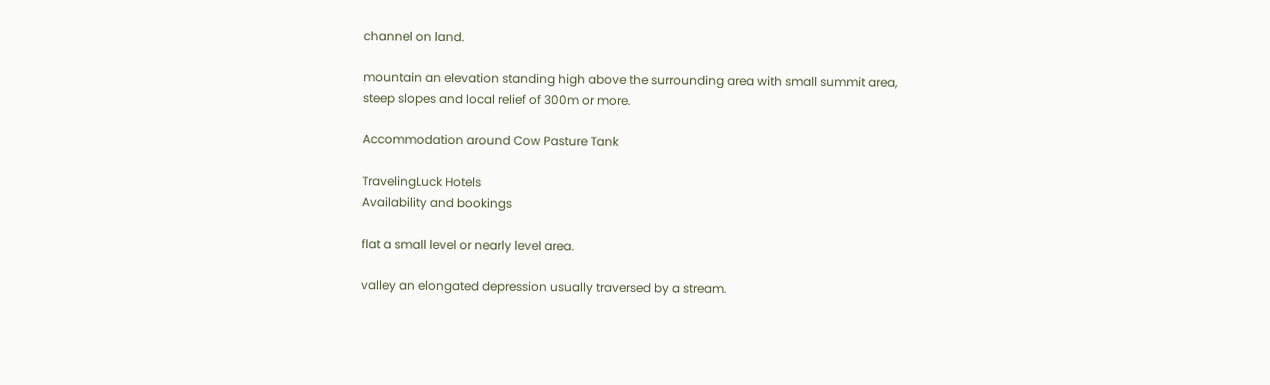channel on land.

mountain an elevation standing high above the surrounding area with small summit area, steep slopes and local relief of 300m or more.

Accommodation around Cow Pasture Tank

TravelingLuck Hotels
Availability and bookings

flat a small level or nearly level area.

valley an elongated depression usually traversed by a stream.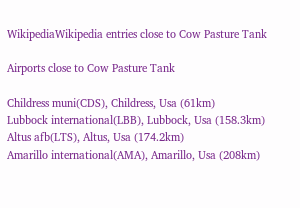WikipediaWikipedia entries close to Cow Pasture Tank

Airports close to Cow Pasture Tank

Childress muni(CDS), Childress, Usa (61km)
Lubbock international(LBB), Lubbock, Usa (158.3km)
Altus afb(LTS), Altus, Usa (174.2km)
Amarillo international(AMA), Amarillo, Usa (208km)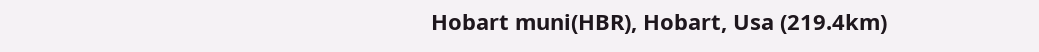Hobart muni(HBR), Hobart, Usa (219.4km)